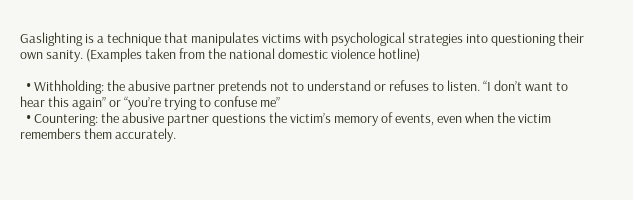Gaslighting is a technique that manipulates victims with psychological strategies into questioning their own sanity. (Examples taken from the national domestic violence hotline)

  • Withholding: the abusive partner pretends not to understand or refuses to listen. “I don’t want to hear this again” or “you’re trying to confuse me”
  • Countering: the abusive partner questions the victim’s memory of events, even when the victim remembers them accurately.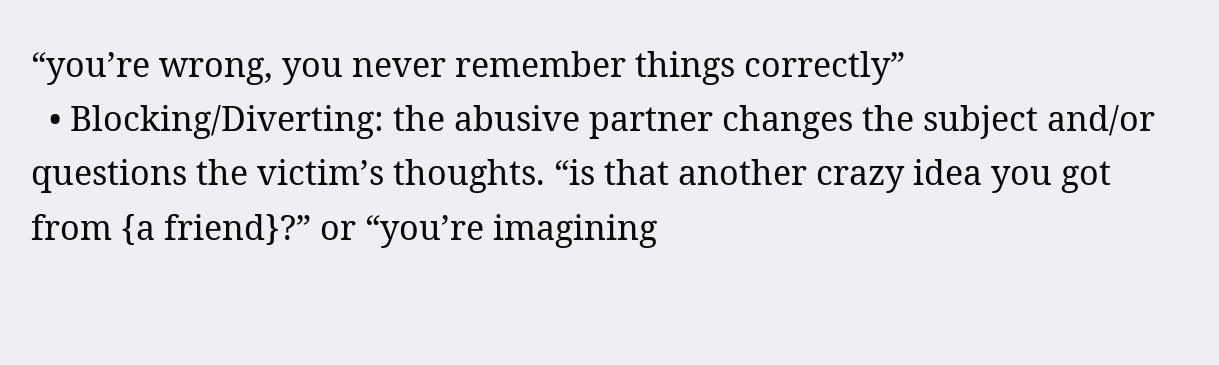“you’re wrong, you never remember things correctly”
  • Blocking/Diverting: the abusive partner changes the subject and/or questions the victim’s thoughts. “is that another crazy idea you got from {a friend}?” or “you’re imagining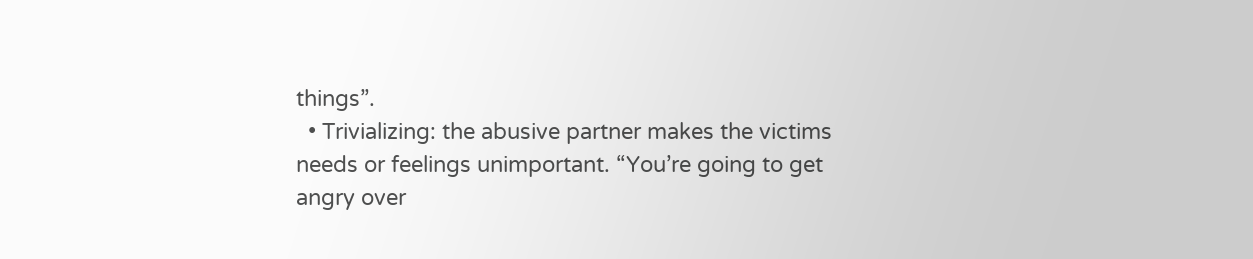things”.
  • Trivializing: the abusive partner makes the victims needs or feelings unimportant. “You’re going to get angry over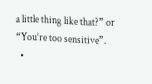a little thing like that?” or “You’re too sensitive”.
  •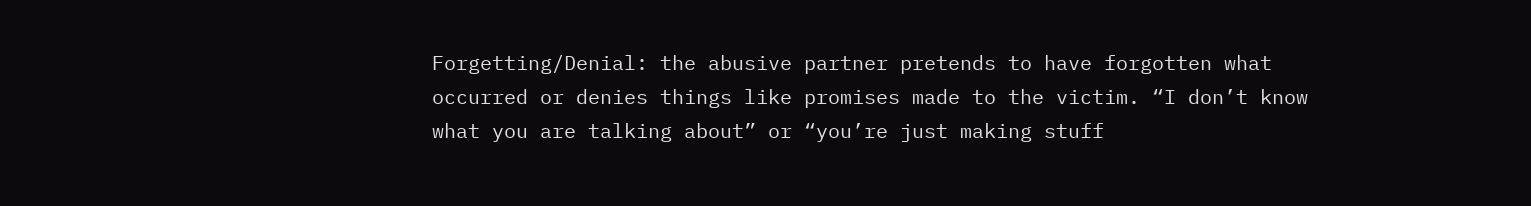Forgetting/Denial: the abusive partner pretends to have forgotten what occurred or denies things like promises made to the victim. “I don’t know what you are talking about” or “you’re just making stuff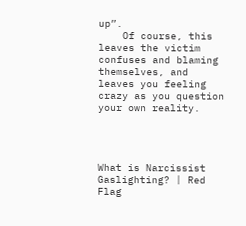up”.
    Of course, this leaves the victim confuses and blaming themselves, and leaves you feeling crazy as you question your own reality.




What is Narcissist Gaslighting? | Red Flag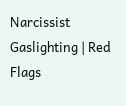Narcissist Gaslighting | Red Flags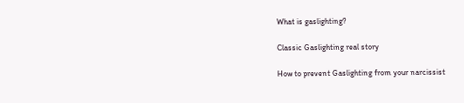What is gaslighting?

Classic Gaslighting real story

How to prevent Gaslighting from your narcissist